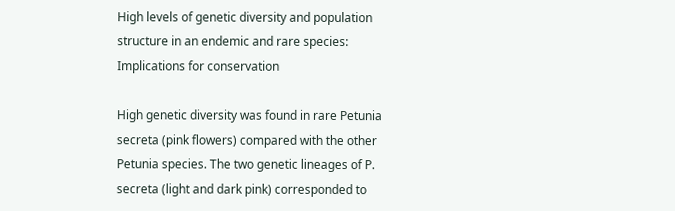High levels of genetic diversity and population structure in an endemic and rare species: Implications for conservation

High genetic diversity was found in rare Petunia secreta (pink flowers) compared with the other Petunia species. The two genetic lineages of P. secreta (light and dark pink) corresponded to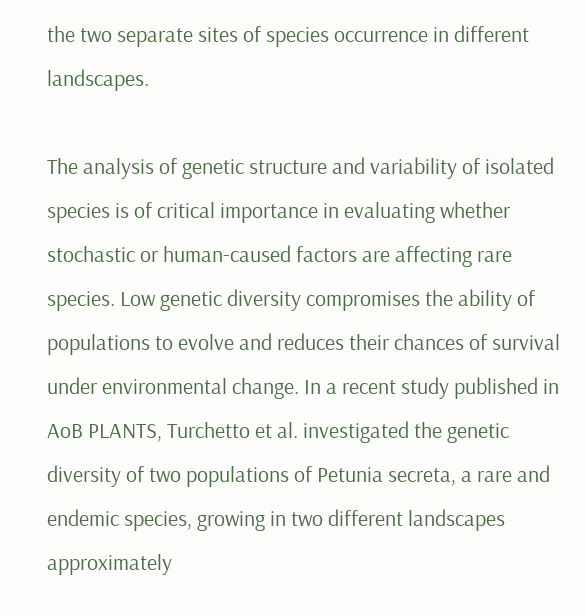the two separate sites of species occurrence in different landscapes.

The analysis of genetic structure and variability of isolated species is of critical importance in evaluating whether stochastic or human-caused factors are affecting rare species. Low genetic diversity compromises the ability of populations to evolve and reduces their chances of survival under environmental change. In a recent study published in AoB PLANTS, Turchetto et al. investigated the genetic diversity of two populations of Petunia secreta, a rare and endemic species, growing in two different landscapes approximately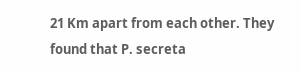21 Km apart from each other. They found that P. secreta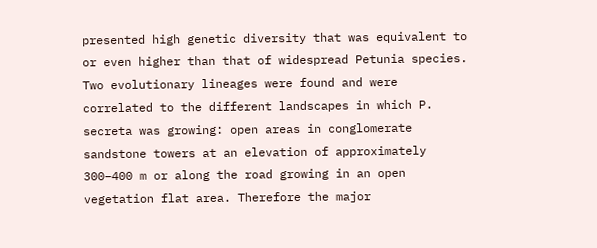presented high genetic diversity that was equivalent to or even higher than that of widespread Petunia species. Two evolutionary lineages were found and were correlated to the different landscapes in which P. secreta was growing: open areas in conglomerate sandstone towers at an elevation of approximately 300–400 m or along the road growing in an open vegetation flat area. Therefore the major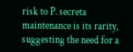risk to P. secreta maintenance is its rarity, suggesting the need for a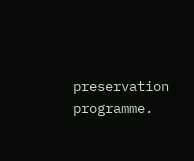preservation programme.